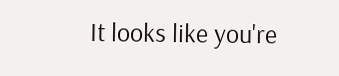It looks like you're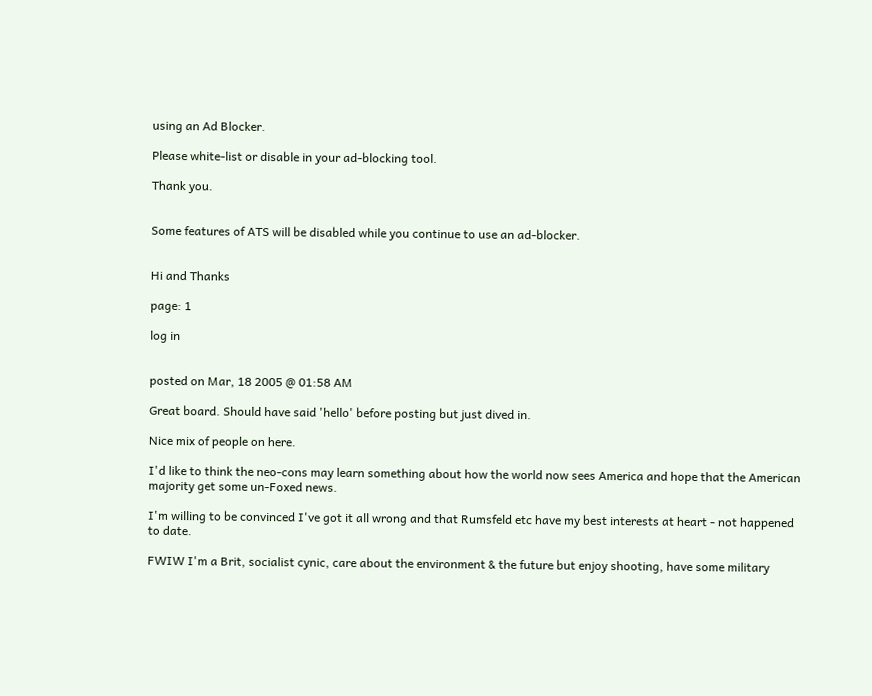using an Ad Blocker.

Please white-list or disable in your ad-blocking tool.

Thank you.


Some features of ATS will be disabled while you continue to use an ad-blocker.


Hi and Thanks

page: 1

log in


posted on Mar, 18 2005 @ 01:58 AM

Great board. Should have said 'hello' before posting but just dived in.

Nice mix of people on here.

I'd like to think the neo-cons may learn something about how the world now sees America and hope that the American majority get some un-Foxed news.

I'm willing to be convinced I've got it all wrong and that Rumsfeld etc have my best interests at heart - not happened to date.

FWIW I'm a Brit, socialist cynic, care about the environment & the future but enjoy shooting, have some military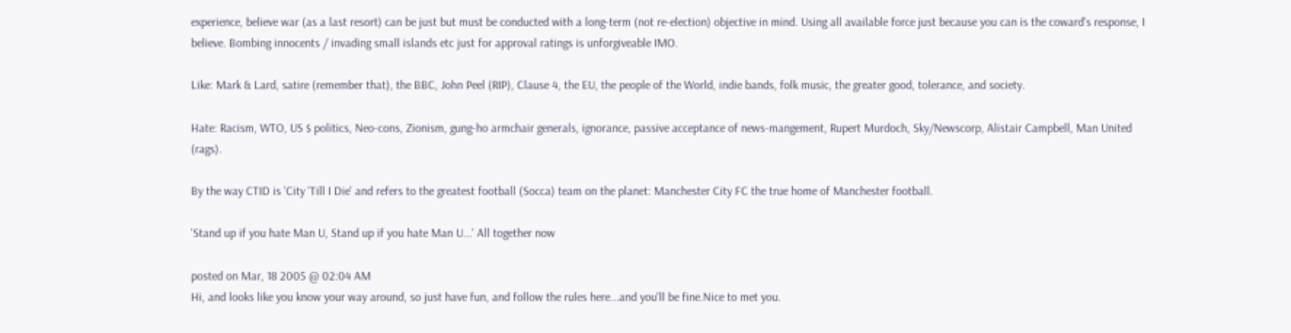experience, believe war (as a last resort) can be just but must be conducted with a long-term (not re-election) objective in mind. Using all available force just because you can is the coward's response, I believe. Bombing innocents / invading small islands etc just for approval ratings is unforgiveable IMO.

Like: Mark & Lard, satire (remember that), the BBC, John Peel (RIP), Clause 4, the EU, the people of the World, indie bands, folk music, the greater good, tolerance, and society.

Hate: Racism, WTO, US $ politics, Neo-cons, Zionism, gung-ho armchair generals, ignorance, passive acceptance of news-mangement, Rupert Murdoch, Sky/Newscorp, Alistair Campbell, Man United (rags).

By the way CTID is 'City 'Till I Die' and refers to the greatest football (Socca) team on the planet: Manchester City FC the true home of Manchester football.

'Stand up if you hate Man U, Stand up if you hate Man U...' All together now

posted on Mar, 18 2005 @ 02:04 AM
Hi, and looks like you know your way around, so just have fun, and follow the rules here...and you'll be fine.Nice to met you.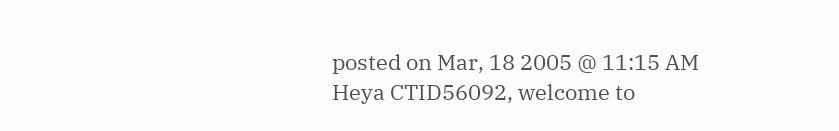posted on Mar, 18 2005 @ 11:15 AM
Heya CTID56092, welcome to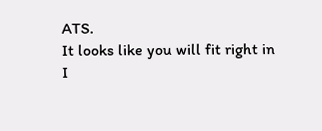ATS.
It looks like you will fit right in
I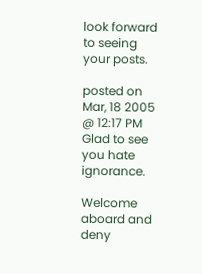look forward to seeing your posts.

posted on Mar, 18 2005 @ 12:17 PM
Glad to see you hate ignorance.

Welcome aboard and deny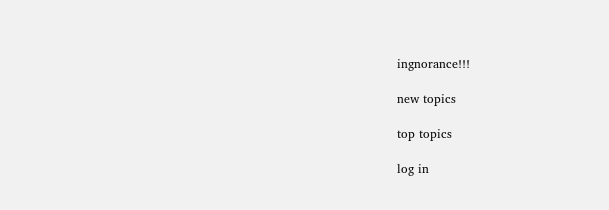ingnorance!!!

new topics

top topics

log in